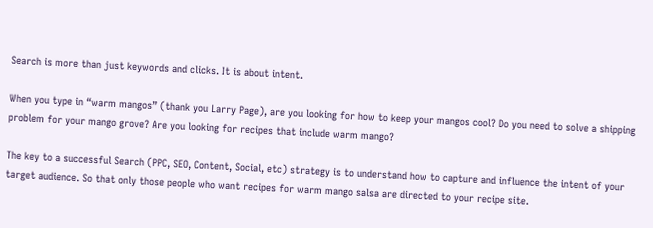Search is more than just keywords and clicks. It is about intent.

When you type in “warm mangos” (thank you Larry Page), are you looking for how to keep your mangos cool? Do you need to solve a shipping problem for your mango grove? Are you looking for recipes that include warm mango?

The key to a successful Search (PPC, SEO, Content, Social, etc) strategy is to understand how to capture and influence the intent of your target audience. So that only those people who want recipes for warm mango salsa are directed to your recipe site.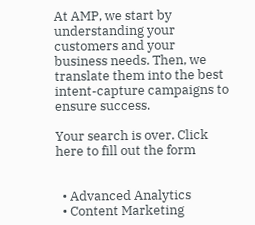At AMP, we start by understanding your customers and your business needs. Then, we translate them into the best intent-capture campaigns to ensure success.

Your search is over. Click here to fill out the form


  • Advanced Analytics
  • Content Marketing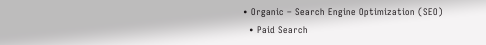• Organic – Search Engine Optimization (SEO)
  • Paid Search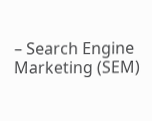– Search Engine Marketing (SEM)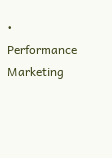• Performance Marketing